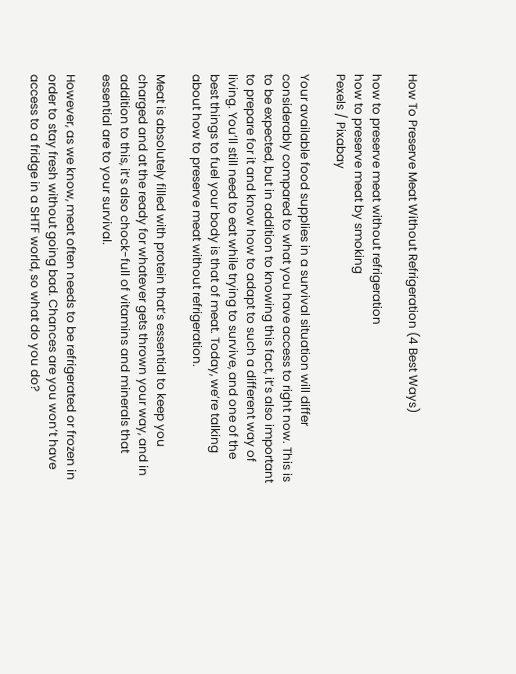How To Preserve Meat Without Refrigeration (4 Best Ways)

how to preserve meat without refrigeration
how to preserve meat by smoking
Pexels / Pixabay

Your available food supplies in a survival situation will differ considerably compared to what you have access to right now. This is to be expected, but in addition to knowing this fact, it’s also important to prepare for it and know how to adapt to such a different way of living. You’ll still need to eat while trying to survive, and one of the best things to fuel your body is that of meat. Today, we’re talking about how to preserve meat without refrigeration.

Meat is absolutely filled with protein that’s essential to keep you charged and at the ready for whatever gets thrown your way, and in addition to this, it’s also chock-full of vitamins and minerals that essential are to your survival.

However, as we know, meat often needs to be refrigerated or frozen in order to stay fresh without going bad. Chances are you won’t have access to a fridge in a SHTF world, so what do you do?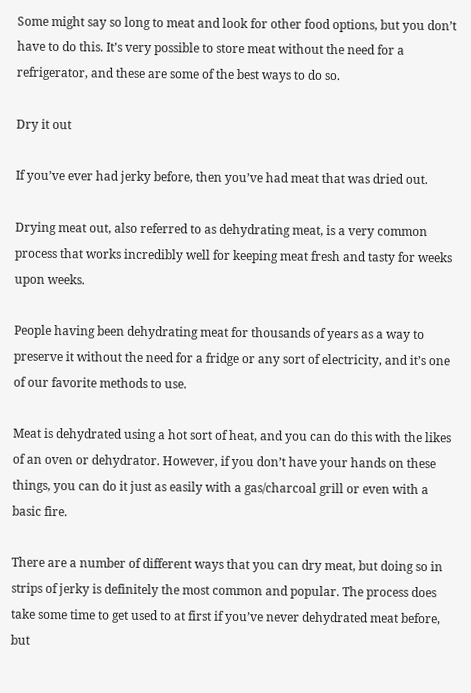Some might say so long to meat and look for other food options, but you don’t have to do this. It’s very possible to store meat without the need for a refrigerator, and these are some of the best ways to do so.

Dry it out

If you’ve ever had jerky before, then you’ve had meat that was dried out.

Drying meat out, also referred to as dehydrating meat, is a very common process that works incredibly well for keeping meat fresh and tasty for weeks upon weeks.

People having been dehydrating meat for thousands of years as a way to preserve it without the need for a fridge or any sort of electricity, and it’s one of our favorite methods to use.

Meat is dehydrated using a hot sort of heat, and you can do this with the likes of an oven or dehydrator. However, if you don’t have your hands on these things, you can do it just as easily with a gas/charcoal grill or even with a basic fire.

There are a number of different ways that you can dry meat, but doing so in strips of jerky is definitely the most common and popular. The process does take some time to get used to at first if you’ve never dehydrated meat before, but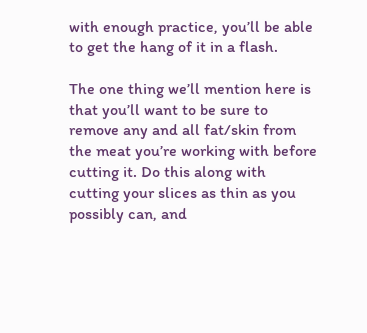with enough practice, you’ll be able to get the hang of it in a flash.

The one thing we’ll mention here is that you’ll want to be sure to remove any and all fat/skin from the meat you’re working with before cutting it. Do this along with cutting your slices as thin as you possibly can, and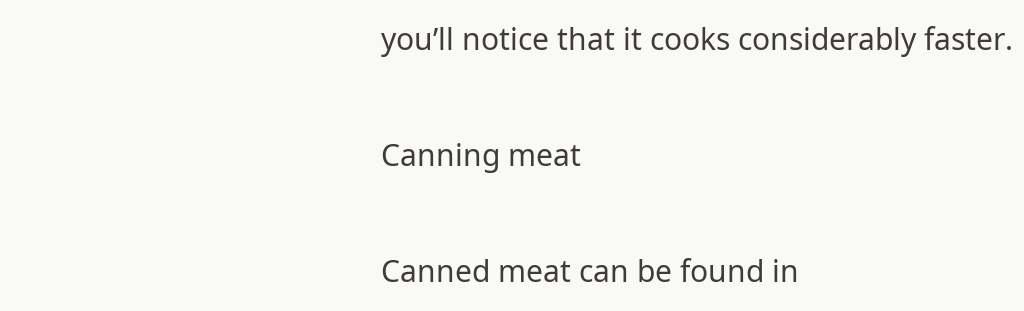you’ll notice that it cooks considerably faster.

Canning meat

Canned meat can be found in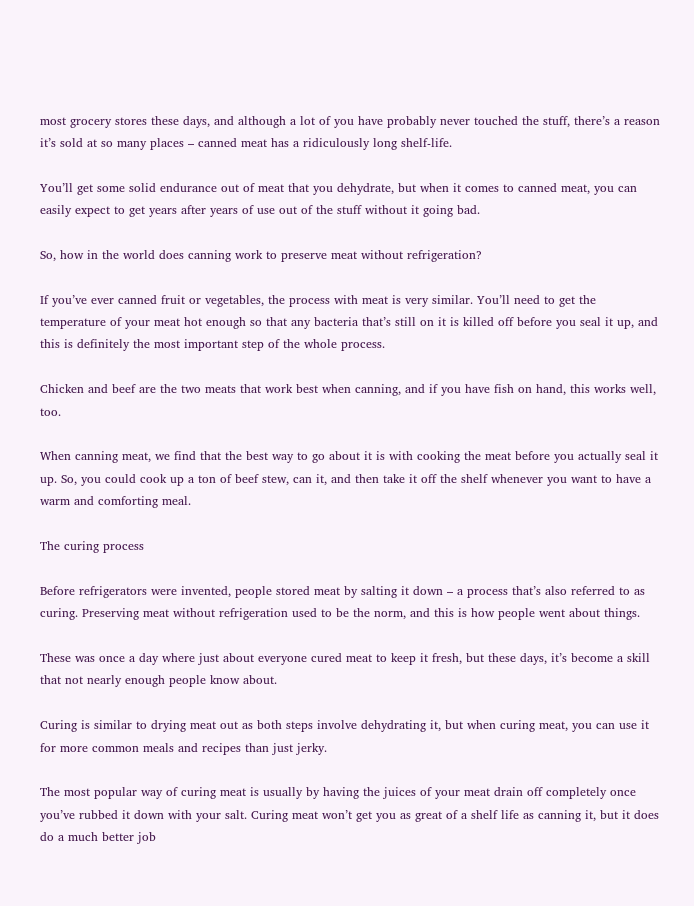most grocery stores these days, and although a lot of you have probably never touched the stuff, there’s a reason it’s sold at so many places – canned meat has a ridiculously long shelf-life.

You’ll get some solid endurance out of meat that you dehydrate, but when it comes to canned meat, you can easily expect to get years after years of use out of the stuff without it going bad.

So, how in the world does canning work to preserve meat without refrigeration?

If you’ve ever canned fruit or vegetables, the process with meat is very similar. You’ll need to get the temperature of your meat hot enough so that any bacteria that’s still on it is killed off before you seal it up, and this is definitely the most important step of the whole process.

Chicken and beef are the two meats that work best when canning, and if you have fish on hand, this works well, too.

When canning meat, we find that the best way to go about it is with cooking the meat before you actually seal it up. So, you could cook up a ton of beef stew, can it, and then take it off the shelf whenever you want to have a warm and comforting meal.

The curing process

Before refrigerators were invented, people stored meat by salting it down – a process that’s also referred to as curing. Preserving meat without refrigeration used to be the norm, and this is how people went about things.

These was once a day where just about everyone cured meat to keep it fresh, but these days, it’s become a skill that not nearly enough people know about.

Curing is similar to drying meat out as both steps involve dehydrating it, but when curing meat, you can use it for more common meals and recipes than just jerky.

The most popular way of curing meat is usually by having the juices of your meat drain off completely once you’ve rubbed it down with your salt. Curing meat won’t get you as great of a shelf life as canning it, but it does do a much better job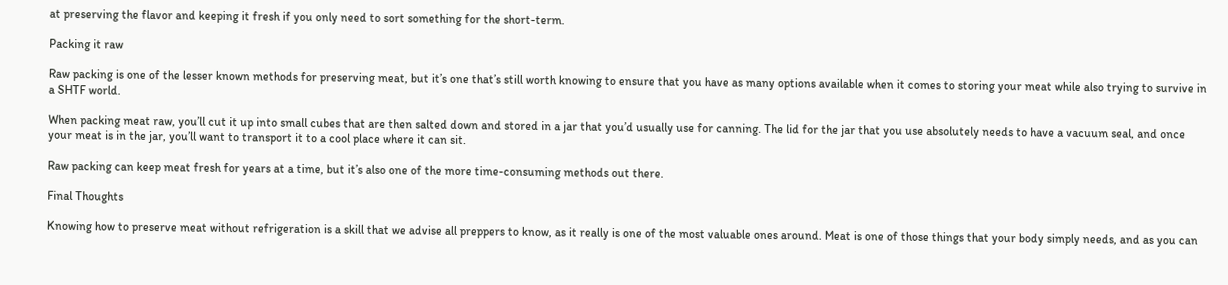at preserving the flavor and keeping it fresh if you only need to sort something for the short-term.

Packing it raw

Raw packing is one of the lesser known methods for preserving meat, but it’s one that’s still worth knowing to ensure that you have as many options available when it comes to storing your meat while also trying to survive in a SHTF world.

When packing meat raw, you’ll cut it up into small cubes that are then salted down and stored in a jar that you’d usually use for canning. The lid for the jar that you use absolutely needs to have a vacuum seal, and once your meat is in the jar, you’ll want to transport it to a cool place where it can sit.

Raw packing can keep meat fresh for years at a time, but it’s also one of the more time-consuming methods out there.

Final Thoughts

Knowing how to preserve meat without refrigeration is a skill that we advise all preppers to know, as it really is one of the most valuable ones around. Meat is one of those things that your body simply needs, and as you can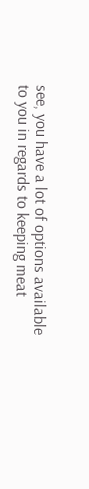see, you have a lot of options available to you in regards to keeping meat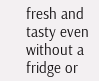fresh and tasty even without a fridge or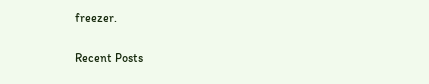freezer.

Recent Posts